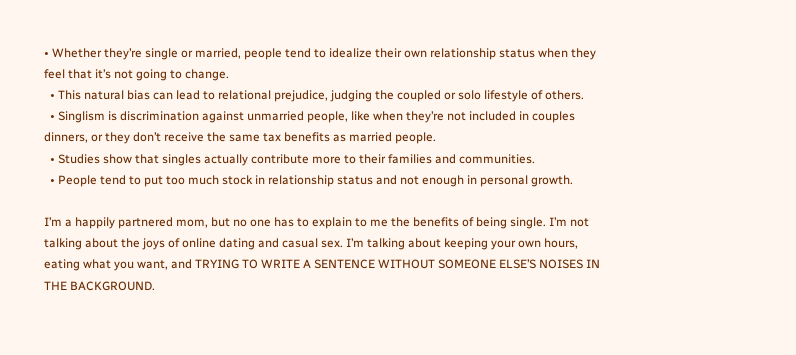• Whether they’re single or married, people tend to idealize their own relationship status when they feel that it’s not going to change.
  • This natural bias can lead to relational prejudice, judging the coupled or solo lifestyle of others.
  • Singlism is discrimination against unmarried people, like when they’re not included in couples dinners, or they don’t receive the same tax benefits as married people.
  • Studies show that singles actually contribute more to their families and communities.
  • People tend to put too much stock in relationship status and not enough in personal growth.

I’m a happily partnered mom, but no one has to explain to me the benefits of being single. I’m not talking about the joys of online dating and casual sex. I’m talking about keeping your own hours, eating what you want, and TRYING TO WRITE A SENTENCE WITHOUT SOMEONE ELSE’S NOISES IN THE BACKGROUND.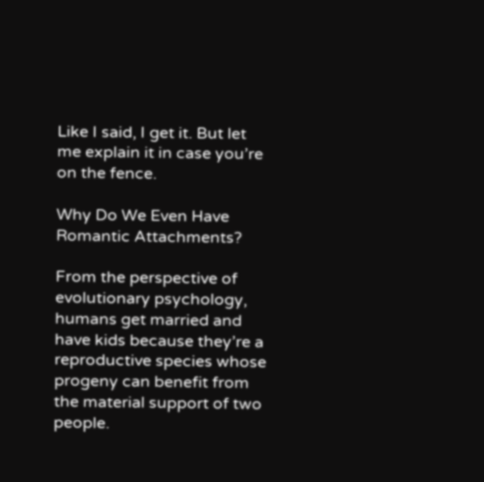Like I said, I get it. But let me explain it in case you’re on the fence.

Why Do We Even Have Romantic Attachments?

From the perspective of evolutionary psychology, humans get married and have kids because they’re a reproductive species whose progeny can benefit from the material support of two people.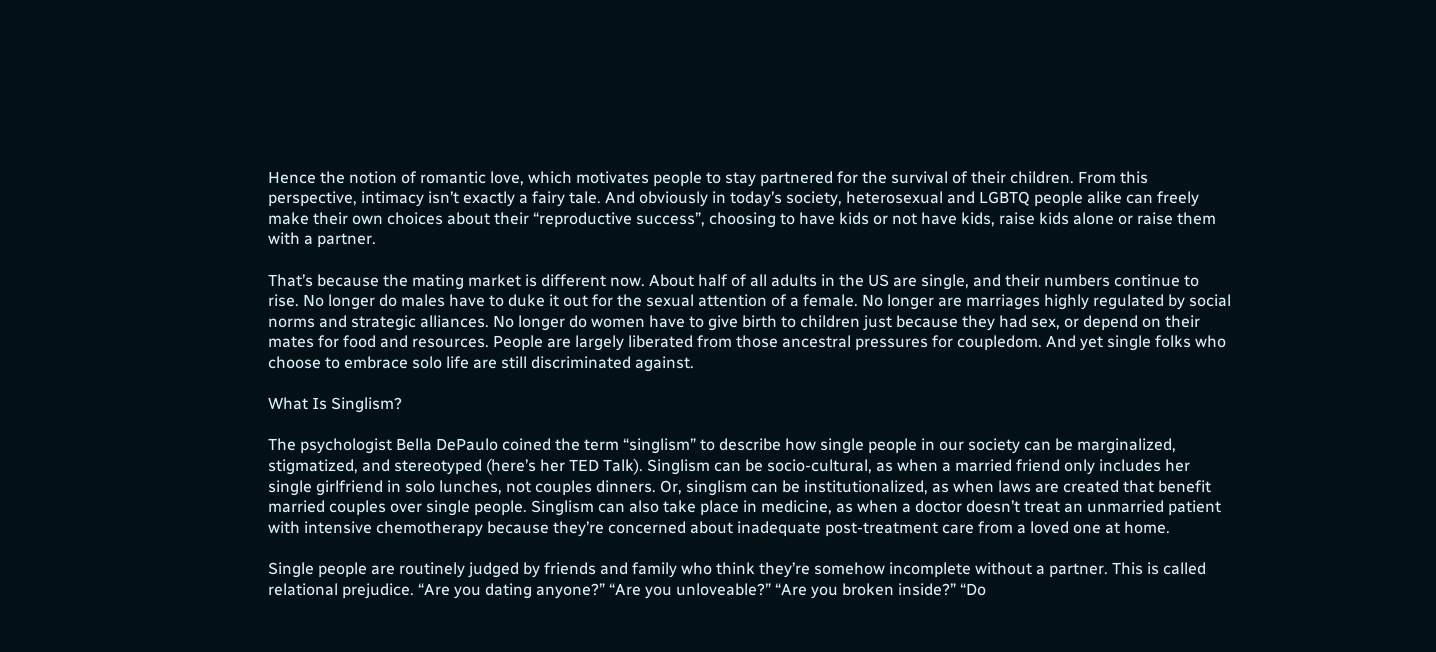Hence the notion of romantic love, which motivates people to stay partnered for the survival of their children. From this perspective, intimacy isn’t exactly a fairy tale. And obviously in today’s society, heterosexual and LGBTQ people alike can freely make their own choices about their “reproductive success”, choosing to have kids or not have kids, raise kids alone or raise them with a partner.

That’s because the mating market is different now. About half of all adults in the US are single, and their numbers continue to rise. No longer do males have to duke it out for the sexual attention of a female. No longer are marriages highly regulated by social norms and strategic alliances. No longer do women have to give birth to children just because they had sex, or depend on their mates for food and resources. People are largely liberated from those ancestral pressures for coupledom. And yet single folks who choose to embrace solo life are still discriminated against.

What Is Singlism?

The psychologist Bella DePaulo coined the term “singlism” to describe how single people in our society can be marginalized, stigmatized, and stereotyped (here’s her TED Talk). Singlism can be socio-cultural, as when a married friend only includes her single girlfriend in solo lunches, not couples dinners. Or, singlism can be institutionalized, as when laws are created that benefit married couples over single people. Singlism can also take place in medicine, as when a doctor doesn’t treat an unmarried patient with intensive chemotherapy because they’re concerned about inadequate post-treatment care from a loved one at home.

Single people are routinely judged by friends and family who think they’re somehow incomplete without a partner. This is called relational prejudice. “Are you dating anyone?” “Are you unloveable?” “Are you broken inside?” “Do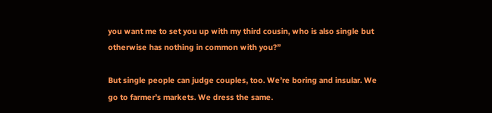you want me to set you up with my third cousin, who is also single but otherwise has nothing in common with you?”

But single people can judge couples, too. We’re boring and insular. We go to farmer’s markets. We dress the same.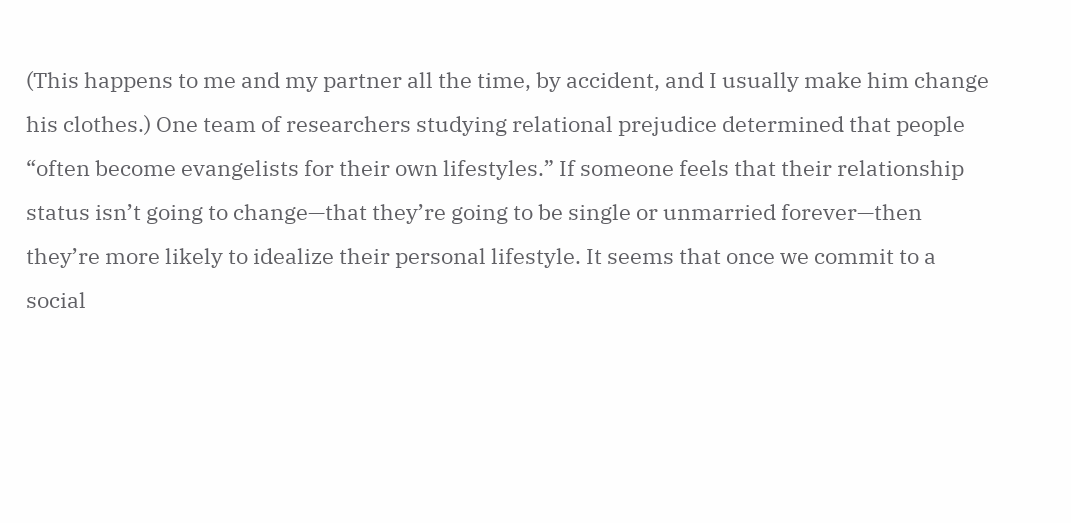(This happens to me and my partner all the time, by accident, and I usually make him change his clothes.) One team of researchers studying relational prejudice determined that people “often become evangelists for their own lifestyles.” If someone feels that their relationship status isn’t going to change—that they’re going to be single or unmarried forever—then they’re more likely to idealize their personal lifestyle. It seems that once we commit to a social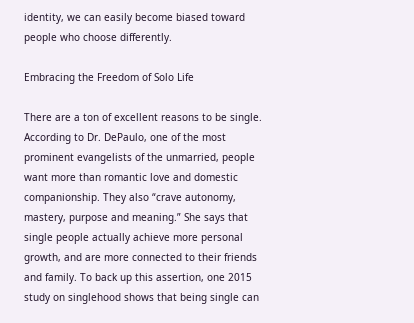identity, we can easily become biased toward people who choose differently.

Embracing the Freedom of Solo Life

There are a ton of excellent reasons to be single. According to Dr. DePaulo, one of the most prominent evangelists of the unmarried, people want more than romantic love and domestic companionship. They also “crave autonomy, mastery, purpose and meaning.” She says that single people actually achieve more personal growth, and are more connected to their friends and family. To back up this assertion, one 2015 study on singlehood shows that being single can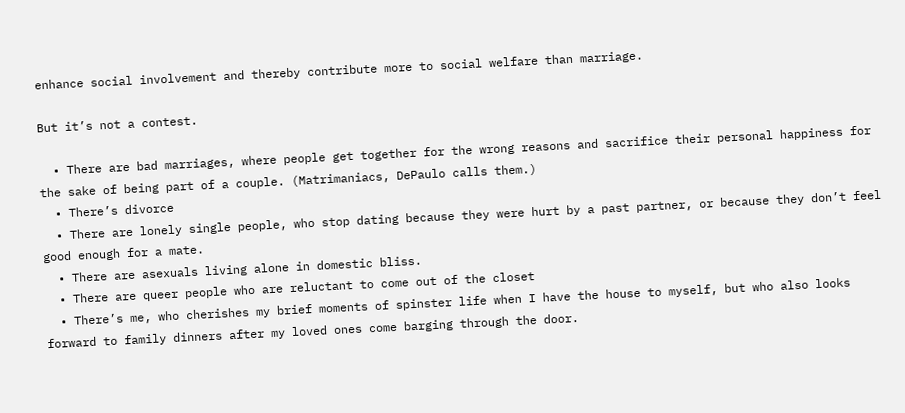enhance social involvement and thereby contribute more to social welfare than marriage.

But it’s not a contest.

  • There are bad marriages, where people get together for the wrong reasons and sacrifice their personal happiness for the sake of being part of a couple. (Matrimaniacs, DePaulo calls them.)
  • There’s divorce
  • There are lonely single people, who stop dating because they were hurt by a past partner, or because they don’t feel good enough for a mate.
  • There are asexuals living alone in domestic bliss.
  • There are queer people who are reluctant to come out of the closet
  • There’s me, who cherishes my brief moments of spinster life when I have the house to myself, but who also looks forward to family dinners after my loved ones come barging through the door.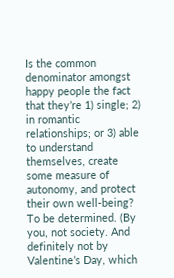Is the common denominator amongst happy people the fact that they’re 1) single; 2) in romantic relationships; or 3) able to understand themselves, create some measure of autonomy, and protect their own well-being? To be determined. (By you, not society. And definitely not by Valentine’s Day, which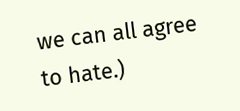we can all agree to hate.)